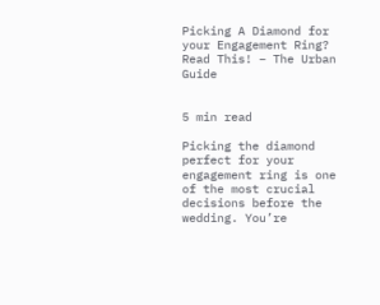Picking A Diamond for your Engagement Ring? Read This! – The Urban Guide


5 min read

Picking the diamond perfect for your engagement ring is one of the most crucial decisions before the wedding. You’re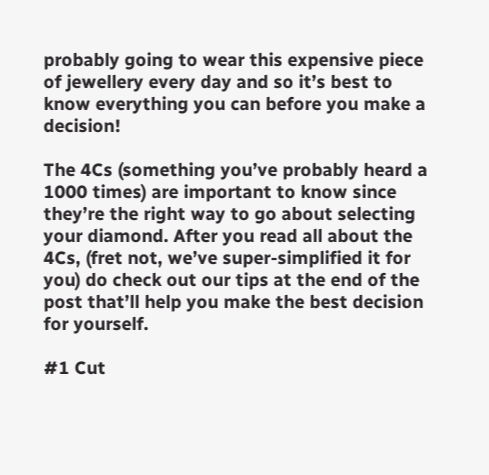probably going to wear this expensive piece of jewellery every day and so it’s best to know everything you can before you make a decision!

The 4Cs (something you’ve probably heard a 1000 times) are important to know since they’re the right way to go about selecting your diamond. After you read all about the 4Cs, (fret not, we’ve super-simplified it for you) do check out our tips at the end of the post that’ll help you make the best decision for yourself.

#1 Cut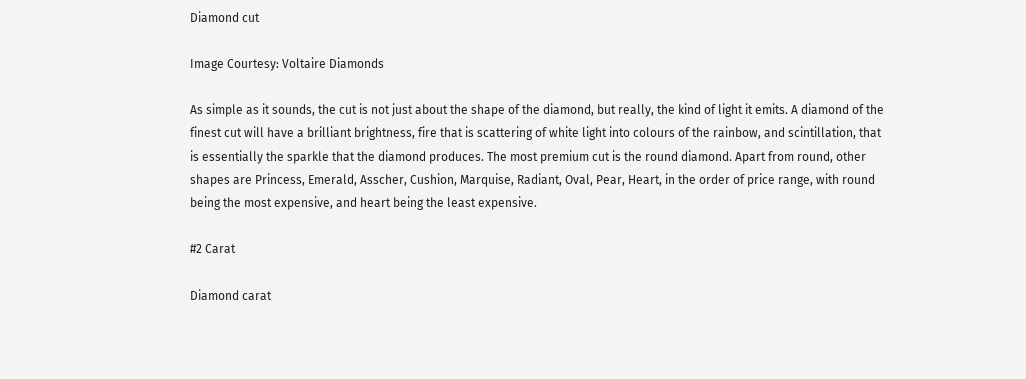Diamond cut

Image Courtesy: Voltaire Diamonds

As simple as it sounds, the cut is not just about the shape of the diamond, but really, the kind of light it emits. A diamond of the finest cut will have a brilliant brightness, fire that is scattering of white light into colours of the rainbow, and scintillation, that is essentially the sparkle that the diamond produces. The most premium cut is the round diamond. Apart from round, other shapes are Princess, Emerald, Asscher, Cushion, Marquise, Radiant, Oval, Pear, Heart, in the order of price range, with round being the most expensive, and heart being the least expensive.

#2 Carat

Diamond carat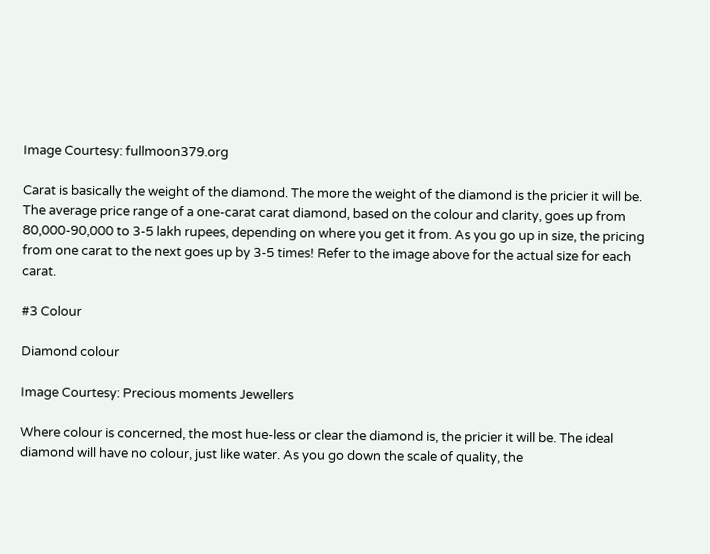Image Courtesy: fullmoon379.org

Carat is basically the weight of the diamond. The more the weight of the diamond is the pricier it will be. The average price range of a one-carat carat diamond, based on the colour and clarity, goes up from 80,000-90,000 to 3-5 lakh rupees, depending on where you get it from. As you go up in size, the pricing from one carat to the next goes up by 3-5 times! Refer to the image above for the actual size for each carat.

#3 Colour

Diamond colour

Image Courtesy: Precious moments Jewellers

Where colour is concerned, the most hue-less or clear the diamond is, the pricier it will be. The ideal diamond will have no colour, just like water. As you go down the scale of quality, the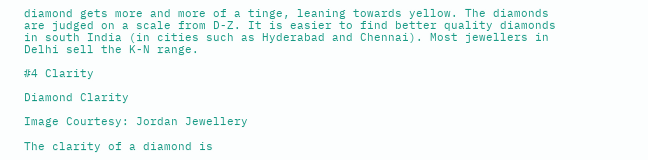diamond gets more and more of a tinge, leaning towards yellow. The diamonds are judged on a scale from D-Z. It is easier to find better quality diamonds in south India (in cities such as Hyderabad and Chennai). Most jewellers in Delhi sell the K-N range.

#4 Clarity

Diamond Clarity

Image Courtesy: Jordan Jewellery

The clarity of a diamond is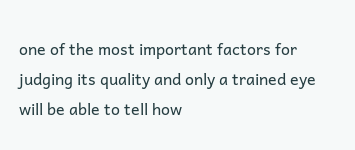one of the most important factors for judging its quality and only a trained eye will be able to tell how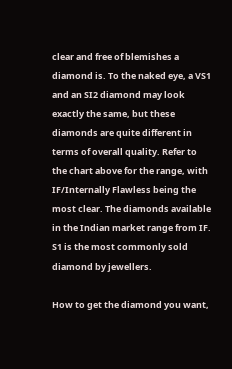clear and free of blemishes a diamond is. To the naked eye, a VS1 and an SI2 diamond may look exactly the same, but these diamonds are quite different in terms of overall quality. Refer to the chart above for the range, with IF/Internally Flawless being the most clear. The diamonds available in the Indian market range from IF. S1 is the most commonly sold diamond by jewellers.

How to get the diamond you want,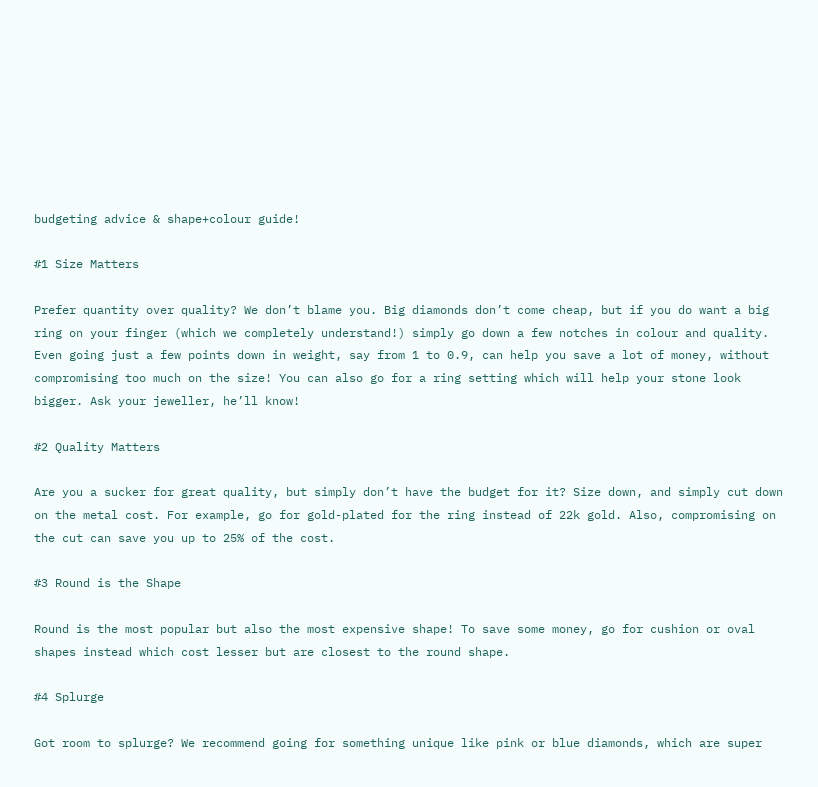budgeting advice & shape+colour guide!

#1 Size Matters

Prefer quantity over quality? We don’t blame you. Big diamonds don’t come cheap, but if you do want a big ring on your finger (which we completely understand!) simply go down a few notches in colour and quality. Even going just a few points down in weight, say from 1 to 0.9, can help you save a lot of money, without compromising too much on the size! You can also go for a ring setting which will help your stone look bigger. Ask your jeweller, he’ll know!

#2 Quality Matters

Are you a sucker for great quality, but simply don’t have the budget for it? Size down, and simply cut down on the metal cost. For example, go for gold-plated for the ring instead of 22k gold. Also, compromising on the cut can save you up to 25% of the cost.

#3 Round is the Shape

Round is the most popular but also the most expensive shape! To save some money, go for cushion or oval shapes instead which cost lesser but are closest to the round shape.

#4 Splurge

Got room to splurge? We recommend going for something unique like pink or blue diamonds, which are super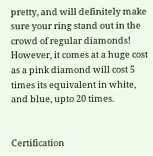pretty, and will definitely make sure your ring stand out in the crowd of regular diamonds! However, it comes at a huge cost as a pink diamond will cost 5 times its equivalent in white, and blue, upto 20 times.


Certification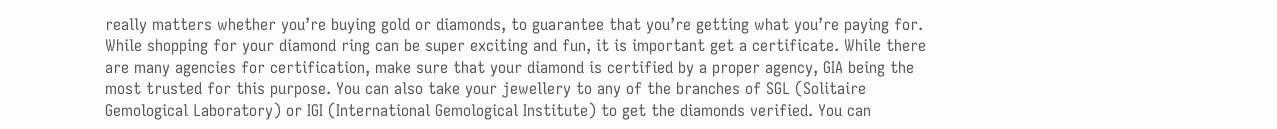really matters whether you’re buying gold or diamonds, to guarantee that you’re getting what you’re paying for. While shopping for your diamond ring can be super exciting and fun, it is important get a certificate. While there are many agencies for certification, make sure that your diamond is certified by a proper agency, GIA being the most trusted for this purpose. You can also take your jewellery to any of the branches of SGL (Solitaire Gemological Laboratory) or IGI (International Gemological Institute) to get the diamonds verified. You can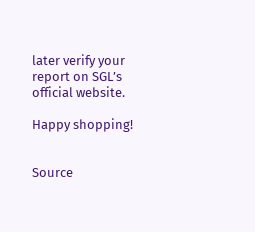later verify your report on SGL’s official website.

Happy shopping!


Source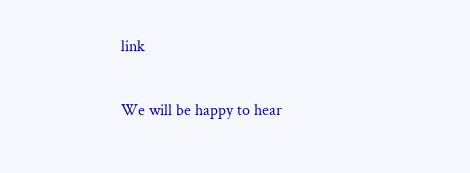link

We will be happy to hear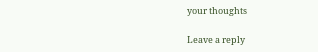your thoughts

Leave a reply